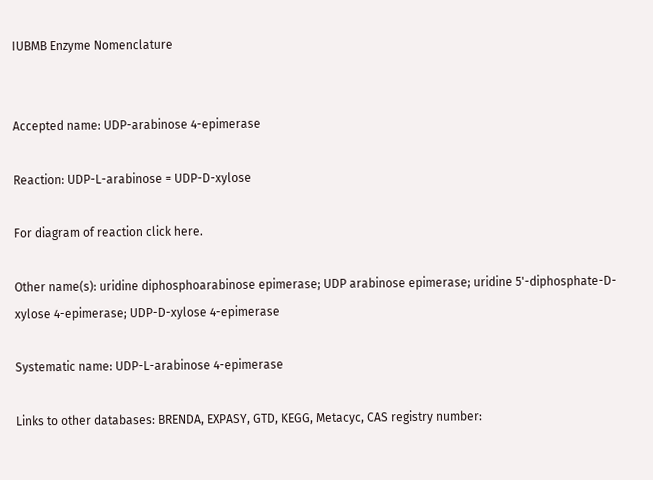IUBMB Enzyme Nomenclature


Accepted name: UDP-arabinose 4-epimerase

Reaction: UDP-L-arabinose = UDP-D-xylose

For diagram of reaction click here.

Other name(s): uridine diphosphoarabinose epimerase; UDP arabinose epimerase; uridine 5'-diphosphate-D-xylose 4-epimerase; UDP-D-xylose 4-epimerase

Systematic name: UDP-L-arabinose 4-epimerase

Links to other databases: BRENDA, EXPASY, GTD, KEGG, Metacyc, CAS registry number: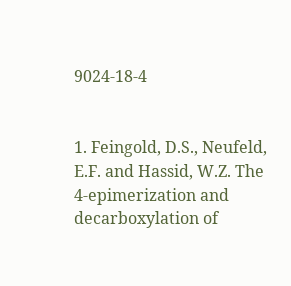9024-18-4


1. Feingold, D.S., Neufeld, E.F. and Hassid, W.Z. The 4-epimerization and decarboxylation of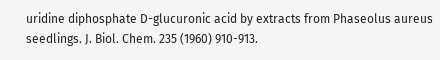uridine diphosphate D-glucuronic acid by extracts from Phaseolus aureus seedlings. J. Biol. Chem. 235 (1960) 910-913.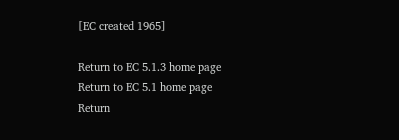[EC created 1965]

Return to EC 5.1.3 home page
Return to EC 5.1 home page
Return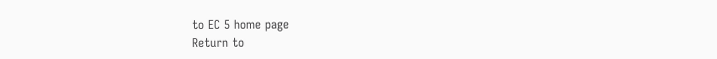to EC 5 home page
Return to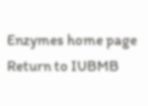Enzymes home page
Return to IUBMB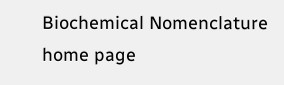Biochemical Nomenclature home page